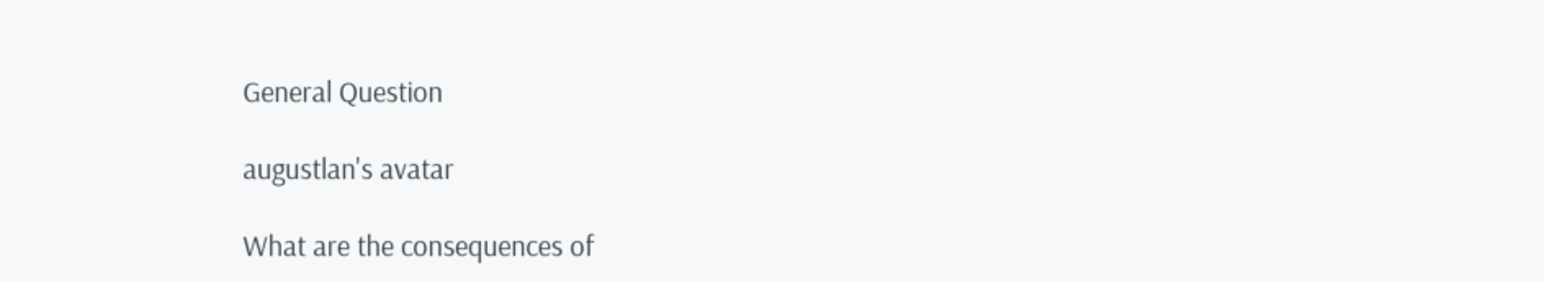General Question

augustlan's avatar

What are the consequences of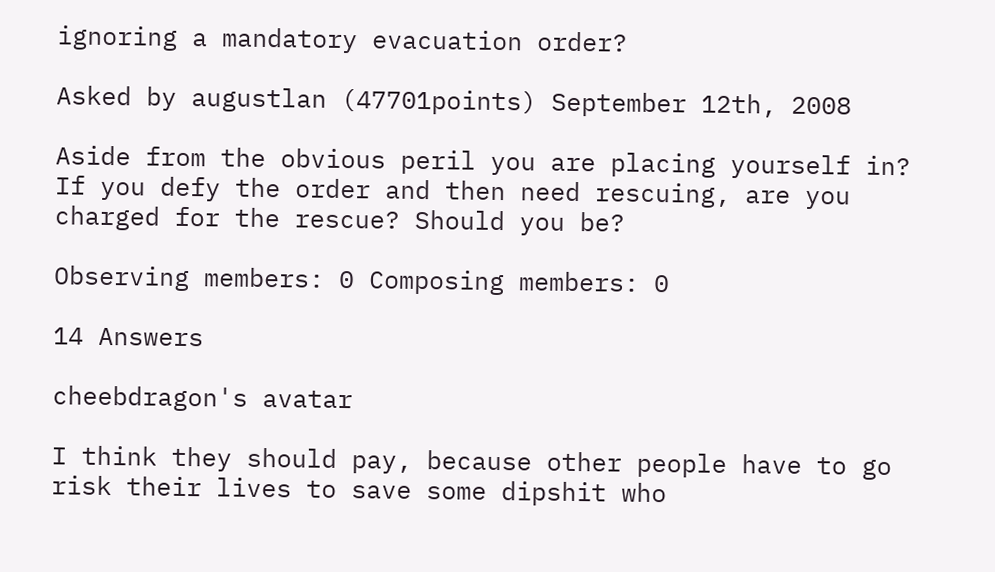ignoring a mandatory evacuation order?

Asked by augustlan (47701points) September 12th, 2008

Aside from the obvious peril you are placing yourself in? If you defy the order and then need rescuing, are you charged for the rescue? Should you be?

Observing members: 0 Composing members: 0

14 Answers

cheebdragon's avatar

I think they should pay, because other people have to go risk their lives to save some dipshit who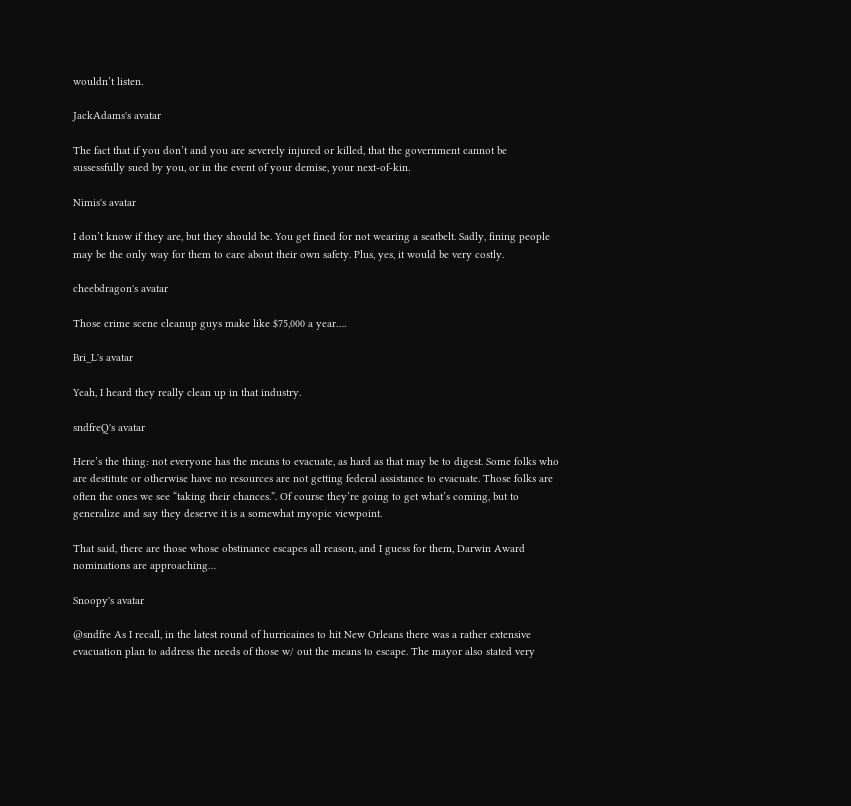wouldn’t listen.

JackAdams's avatar

The fact that if you don’t and you are severely injured or killed, that the government cannot be sussessfully sued by you, or in the event of your demise, your next-of-kin.

Nimis's avatar

I don’t know if they are, but they should be. You get fined for not wearing a seatbelt. Sadly, fining people may be the only way for them to care about their own safety. Plus, yes, it would be very costly.

cheebdragon's avatar

Those crime scene cleanup guys make like $75,000 a year….

Bri_L's avatar

Yeah, I heard they really clean up in that industry.

sndfreQ's avatar

Here’s the thing: not everyone has the means to evacuate, as hard as that may be to digest. Some folks who are destitute or otherwise have no resources are not getting federal assistance to evacuate. Those folks are often the ones we see “taking their chances.”. Of course they’re going to get what’s coming, but to generalize and say they deserve it is a somewhat myopic viewpoint.

That said, there are those whose obstinance escapes all reason, and I guess for them, Darwin Award nominations are approaching…

Snoopy's avatar

@sndfre As I recall, in the latest round of hurricaines to hit New Orleans there was a rather extensive evacuation plan to address the needs of those w/ out the means to escape. The mayor also stated very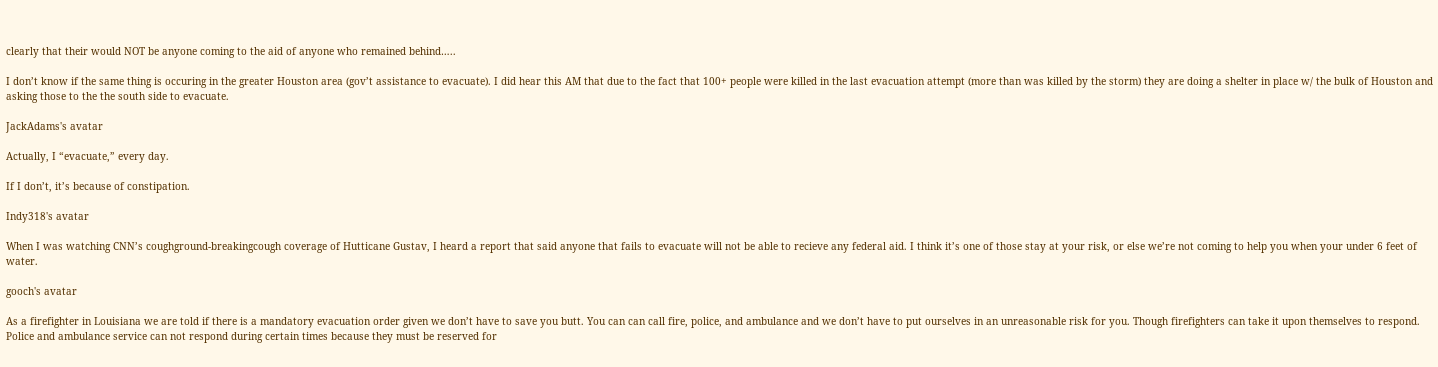clearly that their would NOT be anyone coming to the aid of anyone who remained behind…..

I don’t know if the same thing is occuring in the greater Houston area (gov’t assistance to evacuate). I did hear this AM that due to the fact that 100+ people were killed in the last evacuation attempt (more than was killed by the storm) they are doing a shelter in place w/ the bulk of Houston and asking those to the the south side to evacuate.

JackAdams's avatar

Actually, I “evacuate,” every day.

If I don’t, it’s because of constipation.

Indy318's avatar

When I was watching CNN’s coughground-breakingcough coverage of Hutticane Gustav, I heard a report that said anyone that fails to evacuate will not be able to recieve any federal aid. I think it’s one of those stay at your risk, or else we’re not coming to help you when your under 6 feet of water.

gooch's avatar

As a firefighter in Louisiana we are told if there is a mandatory evacuation order given we don’t have to save you butt. You can can call fire, police, and ambulance and we don’t have to put ourselves in an unreasonable risk for you. Though firefighters can take it upon themselves to respond. Police and ambulance service can not respond during certain times because they must be reserved for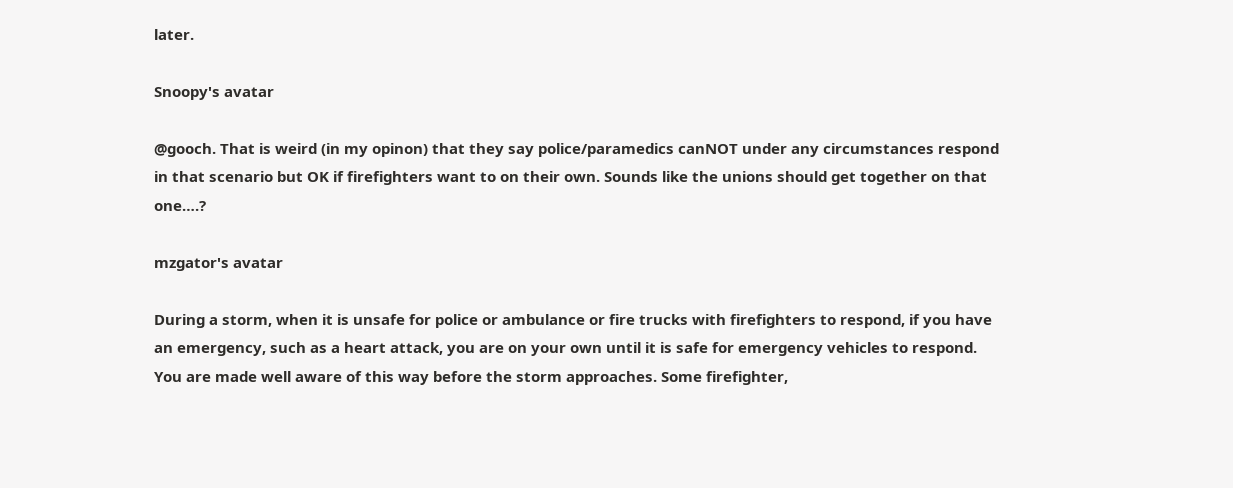later.

Snoopy's avatar

@gooch. That is weird (in my opinon) that they say police/paramedics canNOT under any circumstances respond in that scenario but OK if firefighters want to on their own. Sounds like the unions should get together on that one….?

mzgator's avatar

During a storm, when it is unsafe for police or ambulance or fire trucks with firefighters to respond, if you have an emergency, such as a heart attack, you are on your own until it is safe for emergency vehicles to respond. You are made well aware of this way before the storm approaches. Some firefighter,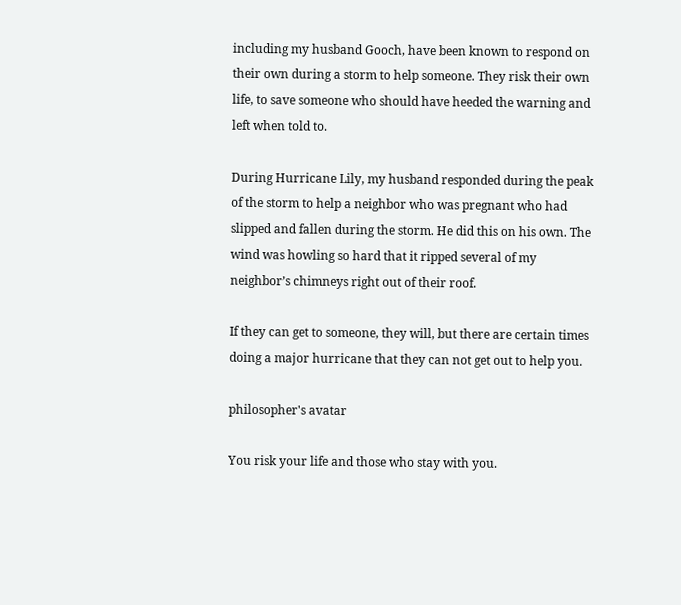including my husband Gooch, have been known to respond on their own during a storm to help someone. They risk their own life, to save someone who should have heeded the warning and left when told to.

During Hurricane Lily, my husband responded during the peak of the storm to help a neighbor who was pregnant who had slipped and fallen during the storm. He did this on his own. The wind was howling so hard that it ripped several of my neighbor’s chimneys right out of their roof.

If they can get to someone, they will, but there are certain times doing a major hurricane that they can not get out to help you.

philosopher's avatar

You risk your life and those who stay with you.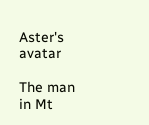Aster's avatar

The man in Mt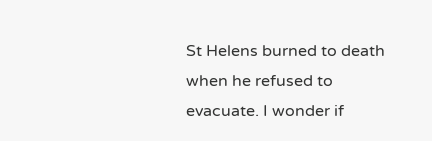St Helens burned to death when he refused to evacuate. I wonder if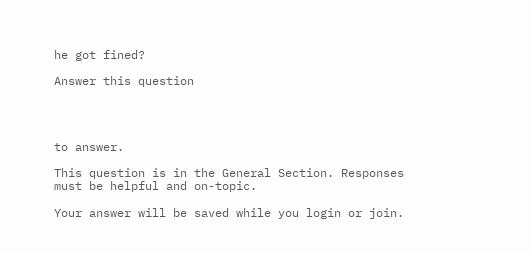he got fined?

Answer this question




to answer.

This question is in the General Section. Responses must be helpful and on-topic.

Your answer will be saved while you login or join.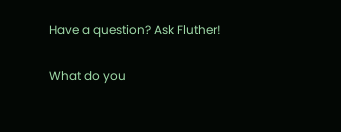Have a question? Ask Fluther!

What do you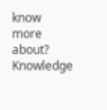know more about?
Knowledge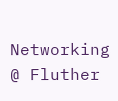Networking @ Fluther